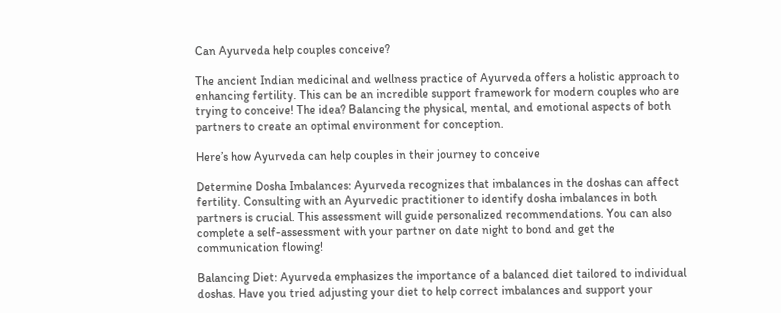Can Ayurveda help couples conceive?

The ancient Indian medicinal and wellness practice of Ayurveda offers a holistic approach to enhancing fertility. This can be an incredible support framework for modern couples who are trying to conceive! The idea? Balancing the physical, mental, and emotional aspects of both partners to create an optimal environment for conception.

Here’s how Ayurveda can help couples in their journey to conceive

Determine Dosha Imbalances: Ayurveda recognizes that imbalances in the doshas can affect fertility. Consulting with an Ayurvedic practitioner to identify dosha imbalances in both partners is crucial. This assessment will guide personalized recommendations. You can also complete a self-assessment with your partner on date night to bond and get the communication flowing!

Balancing Diet: Ayurveda emphasizes the importance of a balanced diet tailored to individual doshas. Have you tried adjusting your diet to help correct imbalances and support your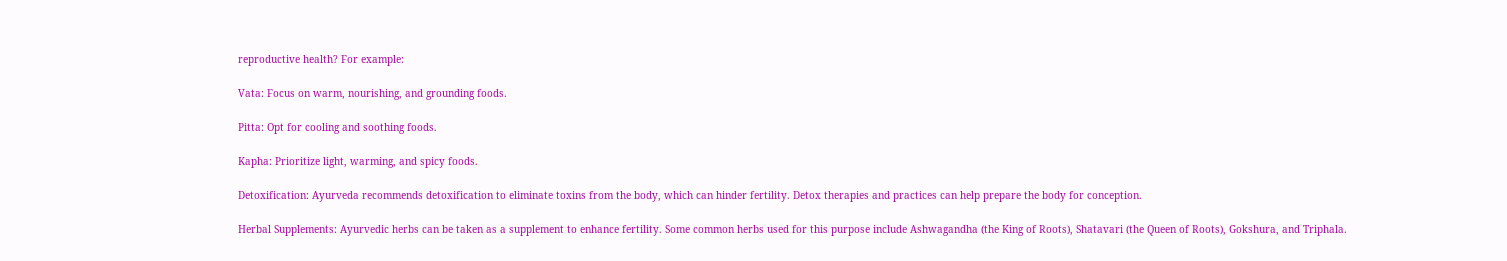reproductive health? For example:

Vata: Focus on warm, nourishing, and grounding foods.

Pitta: Opt for cooling and soothing foods.

Kapha: Prioritize light, warming, and spicy foods.

Detoxification: Ayurveda recommends detoxification to eliminate toxins from the body, which can hinder fertility. Detox therapies and practices can help prepare the body for conception.

Herbal Supplements: Ayurvedic herbs can be taken as a supplement to enhance fertility. Some common herbs used for this purpose include Ashwagandha (the King of Roots), Shatavari (the Queen of Roots), Gokshura, and Triphala.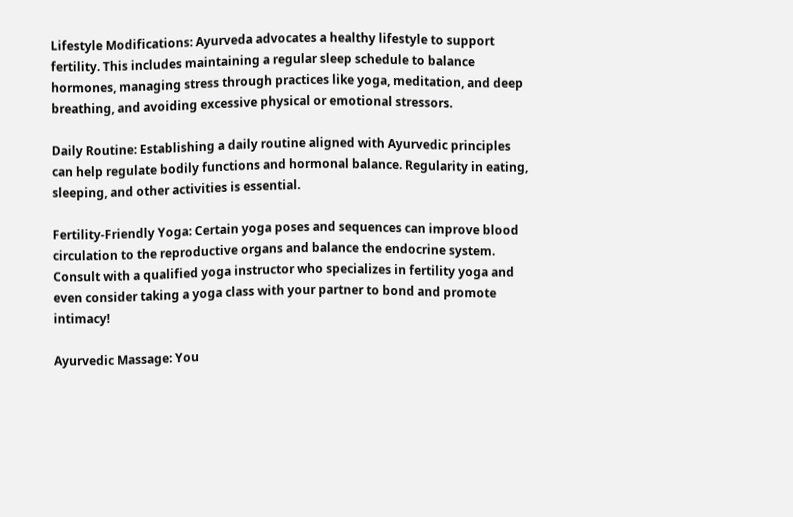Lifestyle Modifications: Ayurveda advocates a healthy lifestyle to support fertility. This includes maintaining a regular sleep schedule to balance hormones, managing stress through practices like yoga, meditation, and deep breathing, and avoiding excessive physical or emotional stressors.

Daily Routine: Establishing a daily routine aligned with Ayurvedic principles can help regulate bodily functions and hormonal balance. Regularity in eating, sleeping, and other activities is essential.

Fertility-Friendly Yoga: Certain yoga poses and sequences can improve blood circulation to the reproductive organs and balance the endocrine system. Consult with a qualified yoga instructor who specializes in fertility yoga and even consider taking a yoga class with your partner to bond and promote intimacy!

Ayurvedic Massage: You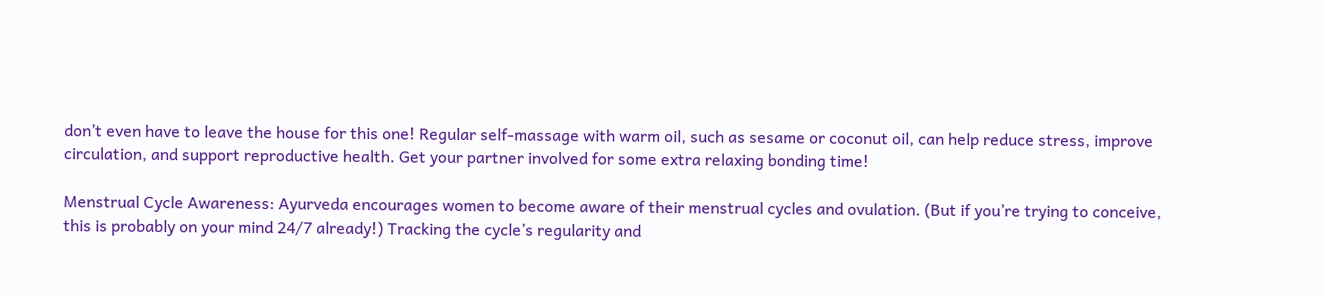don’t even have to leave the house for this one! Regular self-massage with warm oil, such as sesame or coconut oil, can help reduce stress, improve circulation, and support reproductive health. Get your partner involved for some extra relaxing bonding time!

Menstrual Cycle Awareness: Ayurveda encourages women to become aware of their menstrual cycles and ovulation. (But if you’re trying to conceive, this is probably on your mind 24/7 already!) Tracking the cycle’s regularity and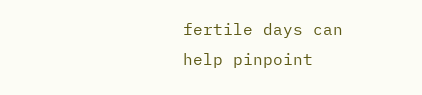fertile days can help pinpoint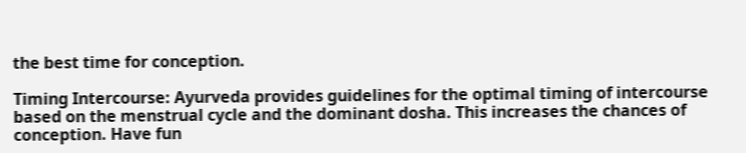the best time for conception.

Timing Intercourse: Ayurveda provides guidelines for the optimal timing of intercourse based on the menstrual cycle and the dominant dosha. This increases the chances of conception. Have fun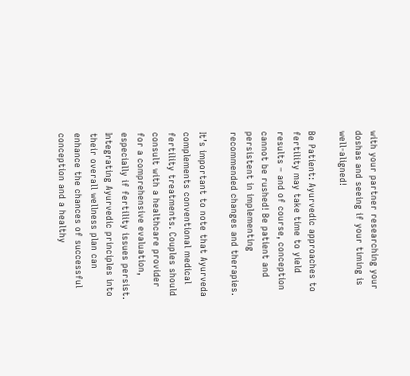with your partner researching your doshas and seeing if your timing is well-aligned!

Be Patient: Ayurvedic approaches to fertility may take time to yield results – and of course, conception cannot be rushed! Be patient and persistent in implementing recommended changes and therapies.

It’s important to note that Ayurveda complements conventional medical fertility treatments. Couples should consult with a healthcare provider for a comprehensive evaluation, especially if fertility issues persist. Integrating Ayurvedic principles into their overall wellness plan can enhance the chances of successful conception and a healthy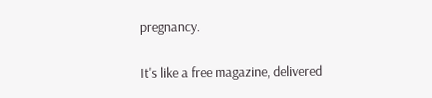pregnancy.

It's like a free magazine, delivered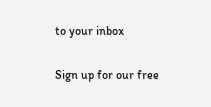to your inbox

Sign up for our free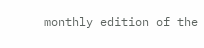monthly edition of the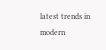latest trends in modern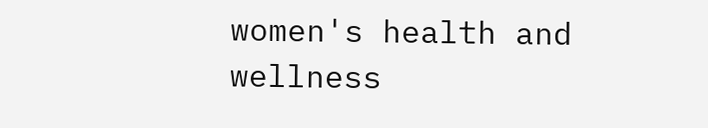women's health and wellness